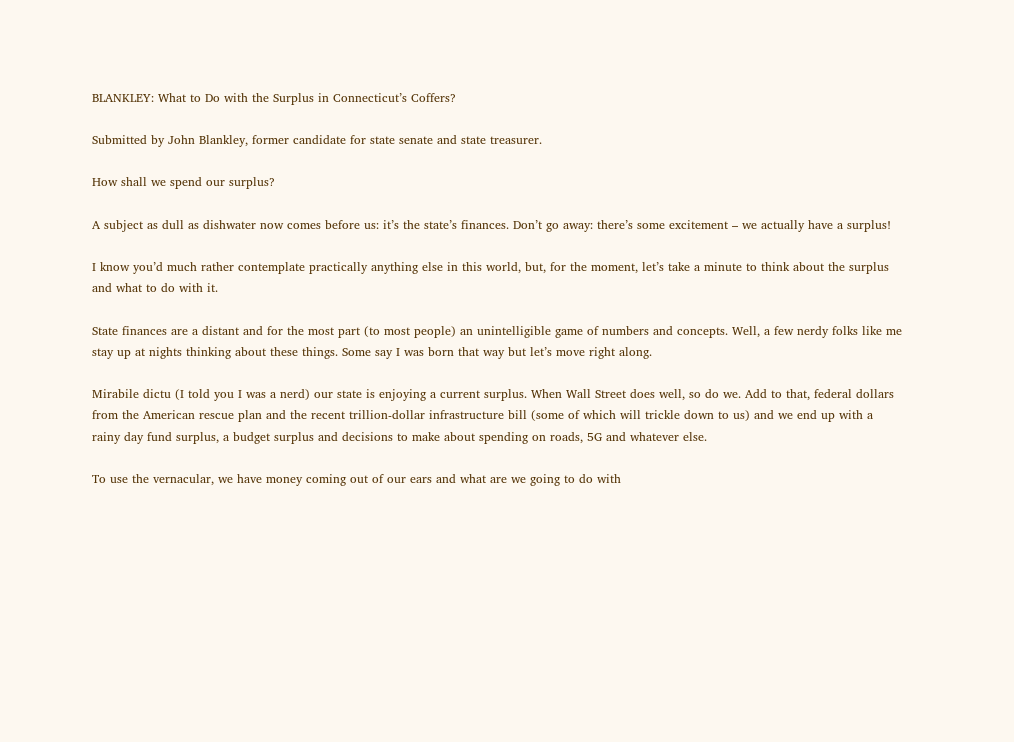BLANKLEY: What to Do with the Surplus in Connecticut’s Coffers?

Submitted by John Blankley, former candidate for state senate and state treasurer.

How shall we spend our surplus?

A subject as dull as dishwater now comes before us: it’s the state’s finances. Don’t go away: there’s some excitement – we actually have a surplus!

I know you’d much rather contemplate practically anything else in this world, but, for the moment, let’s take a minute to think about the surplus and what to do with it.

State finances are a distant and for the most part (to most people) an unintelligible game of numbers and concepts. Well, a few nerdy folks like me stay up at nights thinking about these things. Some say I was born that way but let’s move right along.

Mirabile dictu (I told you I was a nerd) our state is enjoying a current surplus. When Wall Street does well, so do we. Add to that, federal dollars from the American rescue plan and the recent trillion-dollar infrastructure bill (some of which will trickle down to us) and we end up with a rainy day fund surplus, a budget surplus and decisions to make about spending on roads, 5G and whatever else.

To use the vernacular, we have money coming out of our ears and what are we going to do with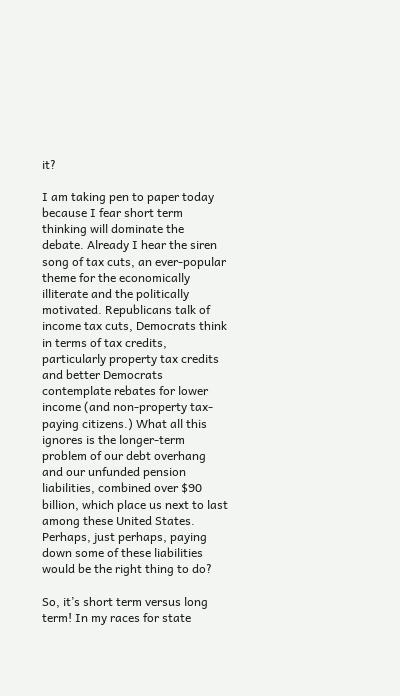it?

I am taking pen to paper today because I fear short term thinking will dominate the debate. Already I hear the siren song of tax cuts, an ever-popular theme for the economically illiterate and the politically motivated. Republicans talk of income tax cuts, Democrats think in terms of tax credits, particularly property tax credits and better Democrats contemplate rebates for lower income (and non-property tax-paying citizens.) What all this ignores is the longer-term problem of our debt overhang and our unfunded pension liabilities, combined over $90 billion, which place us next to last among these United States. Perhaps, just perhaps, paying down some of these liabilities would be the right thing to do?

So, it’s short term versus long term! In my races for state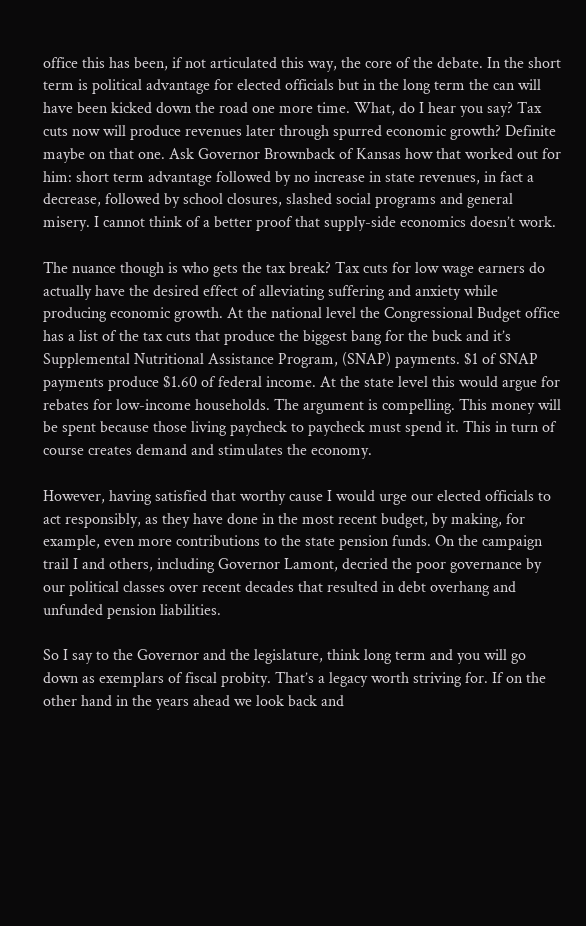office this has been, if not articulated this way, the core of the debate. In the short term is political advantage for elected officials but in the long term the can will have been kicked down the road one more time. What, do I hear you say? Tax cuts now will produce revenues later through spurred economic growth? Definite maybe on that one. Ask Governor Brownback of Kansas how that worked out for him: short term advantage followed by no increase in state revenues, in fact a decrease, followed by school closures, slashed social programs and general misery. I cannot think of a better proof that supply-side economics doesn’t work.

The nuance though is who gets the tax break? Tax cuts for low wage earners do actually have the desired effect of alleviating suffering and anxiety while producing economic growth. At the national level the Congressional Budget office has a list of the tax cuts that produce the biggest bang for the buck and it’s Supplemental Nutritional Assistance Program, (SNAP) payments. $1 of SNAP payments produce $1.60 of federal income. At the state level this would argue for rebates for low-income households. The argument is compelling. This money will be spent because those living paycheck to paycheck must spend it. This in turn of course creates demand and stimulates the economy.

However, having satisfied that worthy cause I would urge our elected officials to act responsibly, as they have done in the most recent budget, by making, for example, even more contributions to the state pension funds. On the campaign trail I and others, including Governor Lamont, decried the poor governance by our political classes over recent decades that resulted in debt overhang and unfunded pension liabilities.

So I say to the Governor and the legislature, think long term and you will go down as exemplars of fiscal probity. That’s a legacy worth striving for. If on the other hand in the years ahead we look back and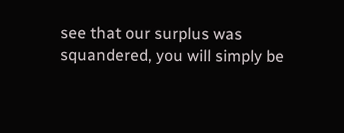see that our surplus was squandered, you will simply be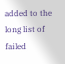added to the long list of failed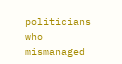politicians who mismanaged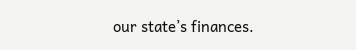our state’s finances.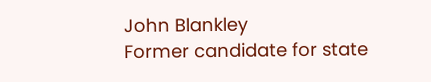John Blankley
Former candidate for state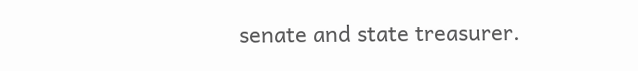senate and state treasurer.